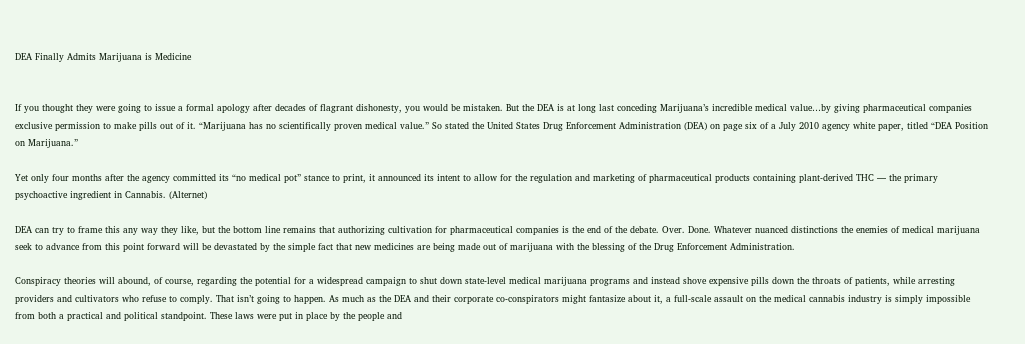DEA Finally Admits Marijuana is Medicine


If you thought they were going to issue a formal apology after decades of flagrant dishonesty, you would be mistaken. But the DEA is at long last conceding Marijuana’s incredible medical value…by giving pharmaceutical companies exclusive permission to make pills out of it. “Marijuana has no scientifically proven medical value.” So stated the United States Drug Enforcement Administration (DEA) on page six of a July 2010 agency white paper, titled “DEA Position on Marijuana.”

Yet only four months after the agency committed its “no medical pot” stance to print, it announced its intent to allow for the regulation and marketing of pharmaceutical products containing plant-derived THC — the primary psychoactive ingredient in Cannabis. (Alternet)

DEA can try to frame this any way they like, but the bottom line remains that authorizing cultivation for pharmaceutical companies is the end of the debate. Over. Done. Whatever nuanced distinctions the enemies of medical marijuana seek to advance from this point forward will be devastated by the simple fact that new medicines are being made out of marijuana with the blessing of the Drug Enforcement Administration.

Conspiracy theories will abound, of course, regarding the potential for a widespread campaign to shut down state-level medical marijuana programs and instead shove expensive pills down the throats of patients, while arresting providers and cultivators who refuse to comply. That isn’t going to happen. As much as the DEA and their corporate co-conspirators might fantasize about it, a full-scale assault on the medical cannabis industry is simply impossible from both a practical and political standpoint. These laws were put in place by the people and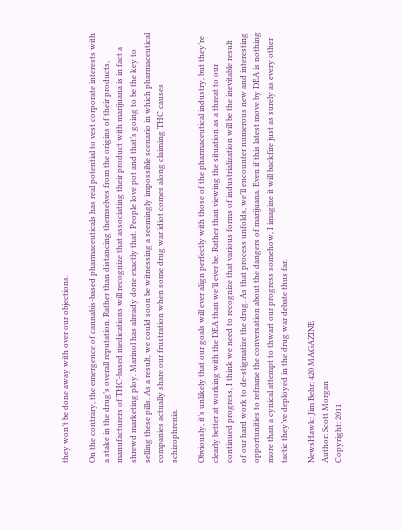they won’t be done away with over our objections.

On the contrary, the emergence of cannabis-based pharmaceuticals has real potential to vest corporate interests with a stake in the drug’s overall reputation. Rather than distancing themselves from the origins of their products, manufacturers of THC-based medications will recognize that associating their product with marijuana is in fact a shrewd marketing ploy. Marinol has already done exactly that. People love pot and that’s going to be the key to selling these pills. As a result, we could soon be witnessing a seemingly impossible scenario in which pharmaceutical companies actually share our frustration when some drug war idiot comes along claiming THC causes schizophrenia.

Obviously, it’s unlikely that our goals will ever align perfectly with those of the pharmaceutical industry, but they’re clearly better at working with the DEA than we’ll ever be. Rather than viewing the situation as a threat to our continued progress, I think we need to recognize that various forms of industrialization will be the inevitable result of our hard work to de-stigmatize the drug. As that process unfolds, we’ll encounter numerous new and interesting opportunities to reframe the conversation about the dangers of marijuana. Even if this latest move by DEA is nothing more than a cynical attempt to thwart our progress somehow, I imagine it will backfire just as surely as every other tactic they’ve deployed in the drug war debate thus far.

NewsHawk: Jim Behr: 420 MAGAZINE
Author: Scott Morgan
Copyright: 2011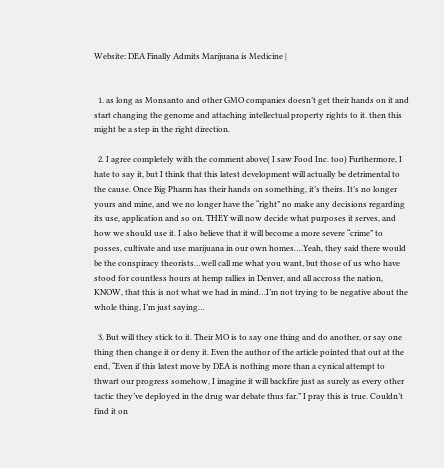Website: DEA Finally Admits Marijuana is Medicine |


  1. as long as Monsanto and other GMO companies doesn’t get their hands on it and start changing the genome and attaching intellectual property rights to it. then this might be a step in the right direction.

  2. I agree completely with the comment above( I saw Food Inc. too) Furthermore, I hate to say it, but I think that this latest development will actually be detrimental to the cause. Once Big Pharm has their hands on something, it’s theirs. It’s no longer yours and mine, and we no longer have the “right” no make any decisions regarding its use, application and so on. THEY will now decide what purposes it serves, and how we should use it. I also believe that it will become a more severe “crime” to posses, cultivate and use marijuana in our own homes….Yeah, they said there would be the conspiracy theorists…well call me what you want, but those of us who have stood for countless hours at hemp rallies in Denver, and all accross the nation, KNOW, that this is not what we had in mind…I’m not trying to be negative about the whole thing, I’m just saying…

  3. But will they stick to it. Their MO is to say one thing and do another, or say one thing then change it or deny it. Even the author of the article pointed that out at the end, “Even if this latest move by DEA is nothing more than a cynical attempt to thwart our progress somehow, I imagine it will backfire just as surely as every other tactic they’ve deployed in the drug war debate thus far.” I pray this is true. Couldn’t find it on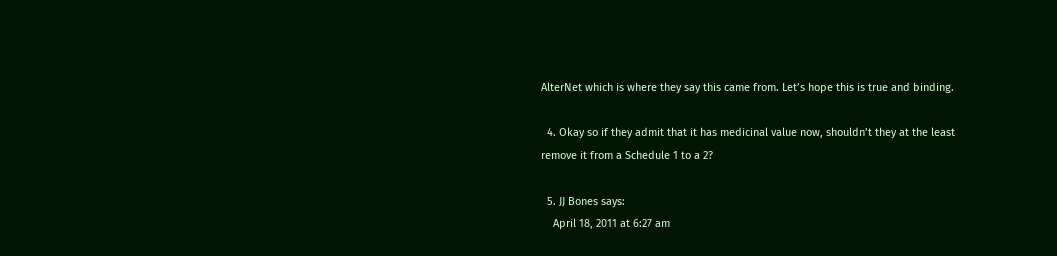AlterNet which is where they say this came from. Let’s hope this is true and binding.

  4. Okay so if they admit that it has medicinal value now, shouldn’t they at the least remove it from a Schedule 1 to a 2?

  5. JJ Bones says:
    April 18, 2011 at 6:27 am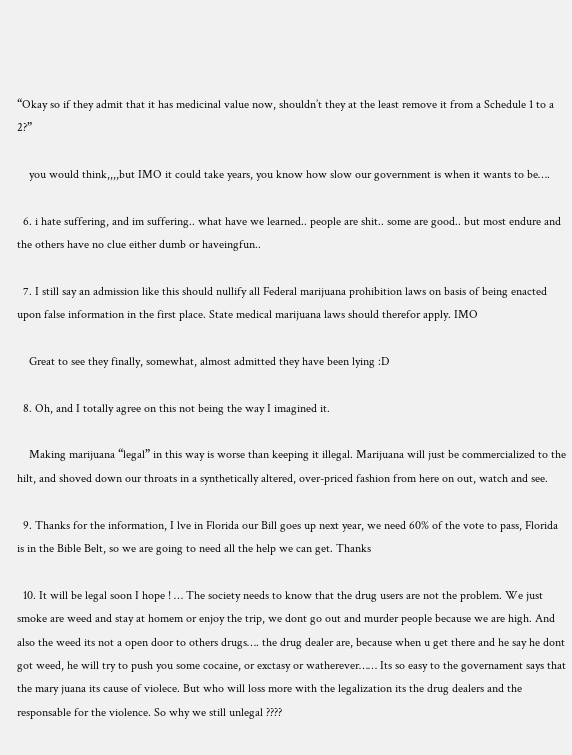“Okay so if they admit that it has medicinal value now, shouldn’t they at the least remove it from a Schedule 1 to a 2?”

    you would think,,,,but IMO it could take years, you know how slow our government is when it wants to be….

  6. i hate suffering, and im suffering.. what have we learned.. people are shit.. some are good.. but most endure and the others have no clue either dumb or haveingfun..

  7. I still say an admission like this should nullify all Federal marijuana prohibition laws on basis of being enacted upon false information in the first place. State medical marijuana laws should therefor apply. IMO

    Great to see they finally, somewhat, almost admitted they have been lying :D

  8. Oh, and I totally agree on this not being the way I imagined it.

    Making marijuana “legal” in this way is worse than keeping it illegal. Marijuana will just be commercialized to the hilt, and shoved down our throats in a synthetically altered, over-priced fashion from here on out, watch and see.

  9. Thanks for the information, I lve in Florida our Bill goes up next year, we need 60% of the vote to pass, Florida is in the Bible Belt, so we are going to need all the help we can get. Thanks

  10. It will be legal soon I hope ! … The society needs to know that the drug users are not the problem. We just smoke are weed and stay at homem or enjoy the trip, we dont go out and murder people because we are high. And also the weed its not a open door to others drugs…. the drug dealer are, because when u get there and he say he dont got weed, he will try to push you some cocaine, or exctasy or watherever…… Its so easy to the governament says that the mary juana its cause of violece. But who will loss more with the legalization its the drug dealers and the responsable for the violence. So why we still unlegal ????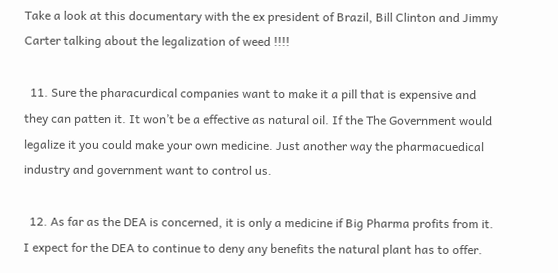Take a look at this documentary with the ex president of Brazil, Bill Clinton and Jimmy Carter talking about the legalization of weed !!!!

  11. Sure the pharacurdical companies want to make it a pill that is expensive and they can patten it. It won’t be a effective as natural oil. If the The Government would legalize it you could make your own medicine. Just another way the pharmacuedical industry and government want to control us.

  12. As far as the DEA is concerned, it is only a medicine if Big Pharma profits from it. I expect for the DEA to continue to deny any benefits the natural plant has to offer.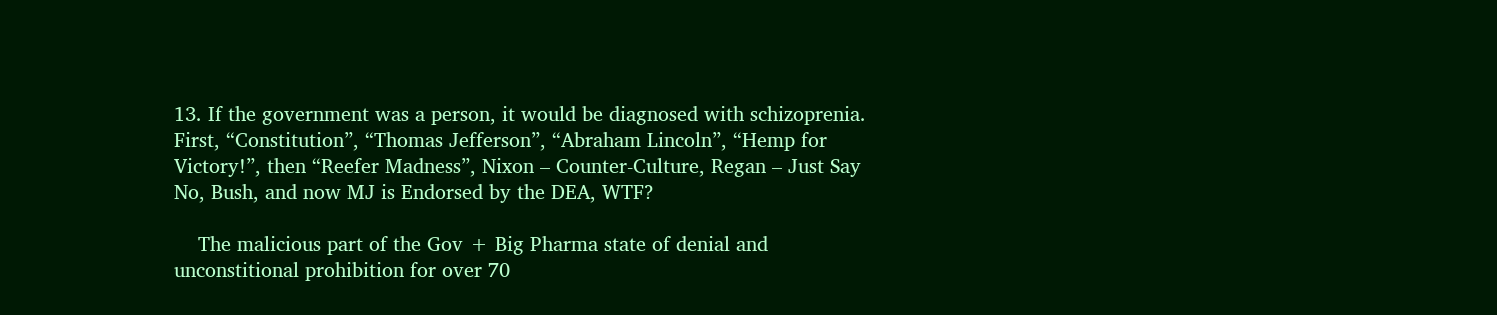13. If the government was a person, it would be diagnosed with schizoprenia. First, “Constitution”, “Thomas Jefferson”, “Abraham Lincoln”, “Hemp for Victory!”, then “Reefer Madness”, Nixon – Counter-Culture, Regan – Just Say No, Bush, and now MJ is Endorsed by the DEA, WTF?

    The malicious part of the Gov + Big Pharma state of denial and unconstitional prohibition for over 70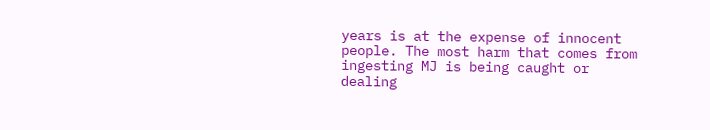years is at the expense of innocent people. The most harm that comes from ingesting MJ is being caught or dealing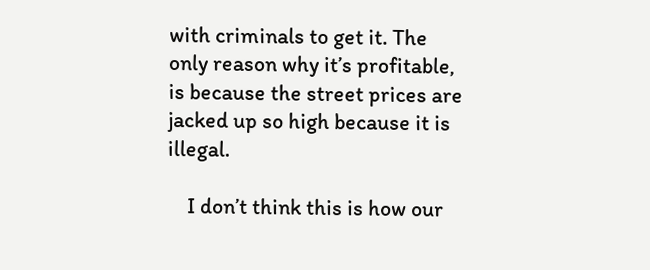with criminals to get it. The only reason why it’s profitable, is because the street prices are jacked up so high because it is illegal.

    I don’t think this is how our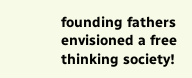founding fathers envisioned a free thinking society!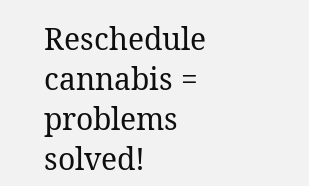Reschedule cannabis = problems solved!